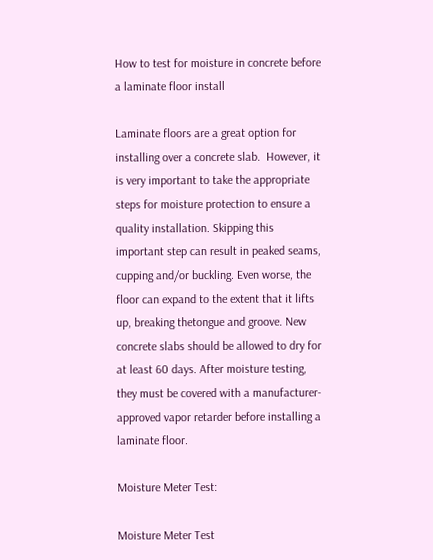How to test for moisture in concrete before a laminate floor install

Laminate floors are a great option for installing over a concrete slab.  However, it is very important to take the appropriate steps for moisture protection to ensure a quality installation. Skipping this important step can result in peaked seams, cupping and/or buckling. Even worse, the floor can expand to the extent that it lifts up, breaking thetongue and groove. New concrete slabs should be allowed to dry for at least 60 days. After moisture testing, they must be covered with a manufacturer-approved vapor retarder before installing a laminate floor.

Moisture Meter Test:

Moisture Meter Test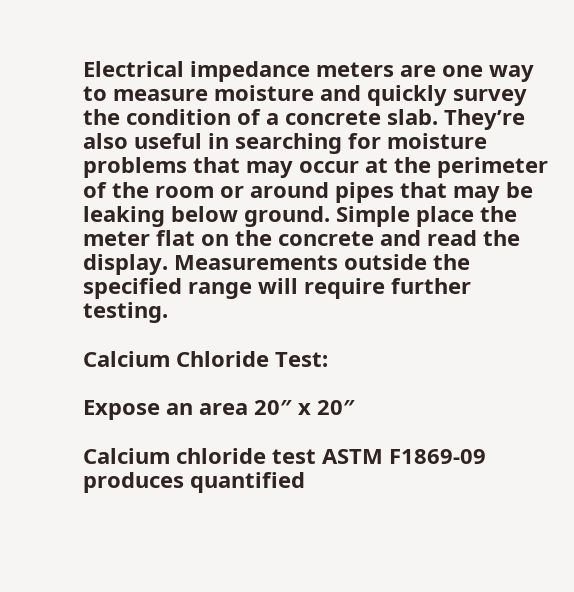Electrical impedance meters are one way to measure moisture and quickly survey the condition of a concrete slab. They’re also useful in searching for moisture problems that may occur at the perimeter of the room or around pipes that may be leaking below ground. Simple place the meter flat on the concrete and read the display. Measurements outside the specified range will require further testing.

Calcium Chloride Test:

Expose an area 20″ x 20″

Calcium chloride test ASTM F1869-09 produces quantified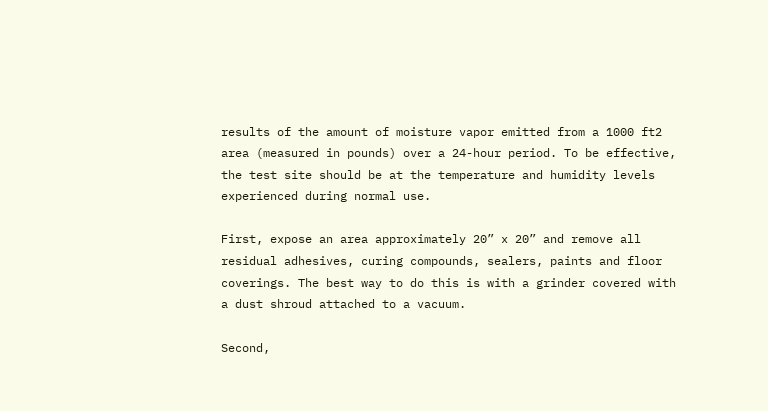results of the amount of moisture vapor emitted from a 1000 ft2 area (measured in pounds) over a 24-hour period. To be effective, the test site should be at the temperature and humidity levels experienced during normal use.

First, expose an area approximately 20” x 20” and remove all residual adhesives, curing compounds, sealers, paints and floor coverings. The best way to do this is with a grinder covered with a dust shroud attached to a vacuum.

Second,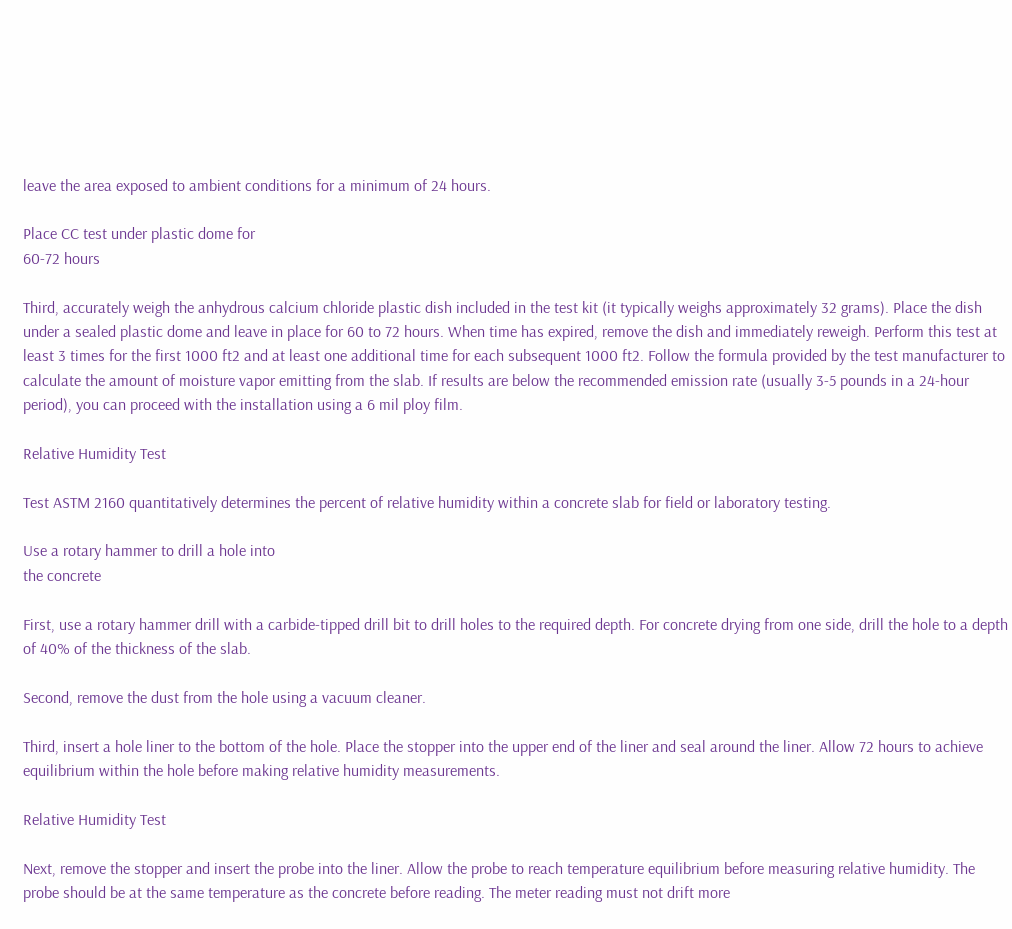leave the area exposed to ambient conditions for a minimum of 24 hours.

Place CC test under plastic dome for
60-72 hours

Third, accurately weigh the anhydrous calcium chloride plastic dish included in the test kit (it typically weighs approximately 32 grams). Place the dish under a sealed plastic dome and leave in place for 60 to 72 hours. When time has expired, remove the dish and immediately reweigh. Perform this test at least 3 times for the first 1000 ft2 and at least one additional time for each subsequent 1000 ft2. Follow the formula provided by the test manufacturer to calculate the amount of moisture vapor emitting from the slab. If results are below the recommended emission rate (usually 3-5 pounds in a 24-hour period), you can proceed with the installation using a 6 mil ploy film.

Relative Humidity Test

Test ASTM 2160 quantitatively determines the percent of relative humidity within a concrete slab for field or laboratory testing.

Use a rotary hammer to drill a hole into
the concrete

First, use a rotary hammer drill with a carbide-tipped drill bit to drill holes to the required depth. For concrete drying from one side, drill the hole to a depth of 40% of the thickness of the slab.

Second, remove the dust from the hole using a vacuum cleaner.

Third, insert a hole liner to the bottom of the hole. Place the stopper into the upper end of the liner and seal around the liner. Allow 72 hours to achieve equilibrium within the hole before making relative humidity measurements.

Relative Humidity Test

Next, remove the stopper and insert the probe into the liner. Allow the probe to reach temperature equilibrium before measuring relative humidity. The probe should be at the same temperature as the concrete before reading. The meter reading must not drift more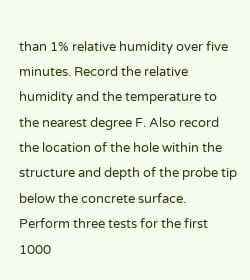than 1% relative humidity over five minutes. Record the relative humidity and the temperature to the nearest degree F. Also record the location of the hole within the structure and depth of the probe tip below the concrete surface. Perform three tests for the first 1000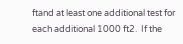ftand at least one additional test for each additional 1000 ft2.  If the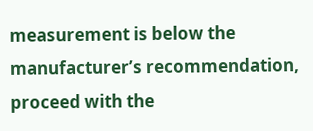measurement is below the manufacturer’s recommendation, proceed with the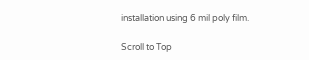installation using 6 mil poly film.

Scroll to Top